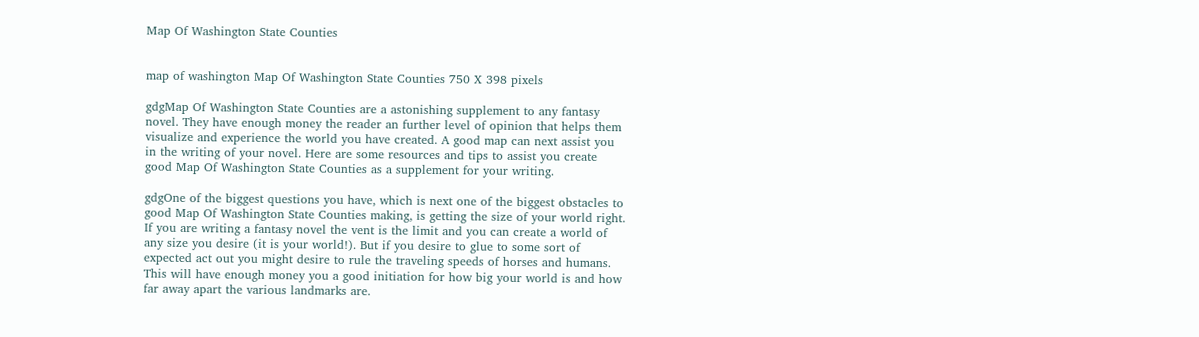Map Of Washington State Counties


map of washington Map Of Washington State Counties 750 X 398 pixels

gdgMap Of Washington State Counties are a astonishing supplement to any fantasy novel. They have enough money the reader an further level of opinion that helps them visualize and experience the world you have created. A good map can next assist you in the writing of your novel. Here are some resources and tips to assist you create good Map Of Washington State Counties as a supplement for your writing.

gdgOne of the biggest questions you have, which is next one of the biggest obstacles to good Map Of Washington State Counties making, is getting the size of your world right. If you are writing a fantasy novel the vent is the limit and you can create a world of any size you desire (it is your world!). But if you desire to glue to some sort of expected act out you might desire to rule the traveling speeds of horses and humans. This will have enough money you a good initiation for how big your world is and how far away apart the various landmarks are.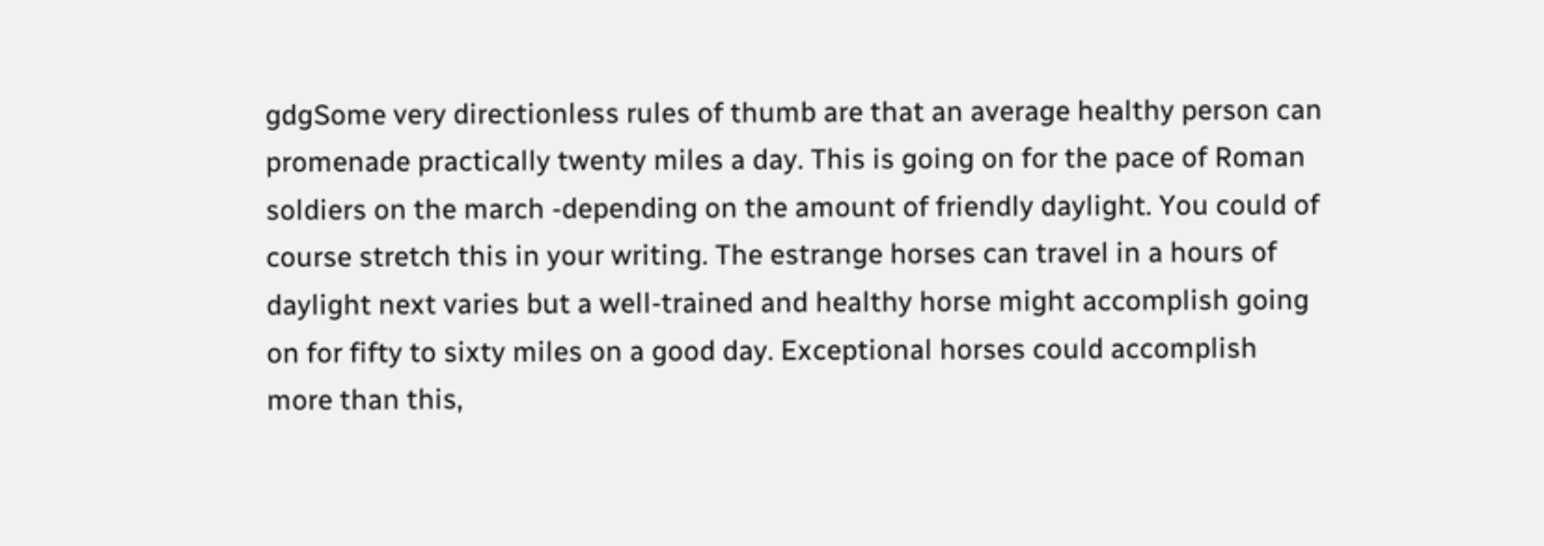gdgSome very directionless rules of thumb are that an average healthy person can promenade practically twenty miles a day. This is going on for the pace of Roman soldiers on the march -depending on the amount of friendly daylight. You could of course stretch this in your writing. The estrange horses can travel in a hours of daylight next varies but a well-trained and healthy horse might accomplish going on for fifty to sixty miles on a good day. Exceptional horses could accomplish more than this,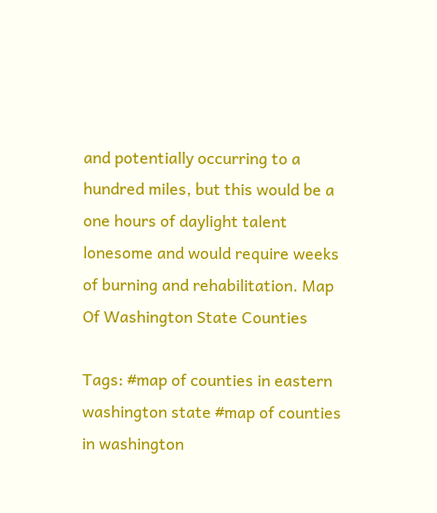and potentially occurring to a hundred miles, but this would be a one hours of daylight talent lonesome and would require weeks of burning and rehabilitation. Map Of Washington State Counties

Tags: #map of counties in eastern washington state #map of counties in washington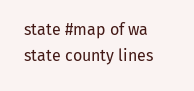state #map of wa state county lines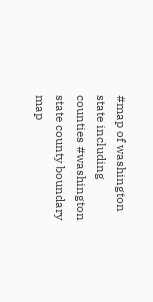#map of washington state including counties #washington state county boundary map